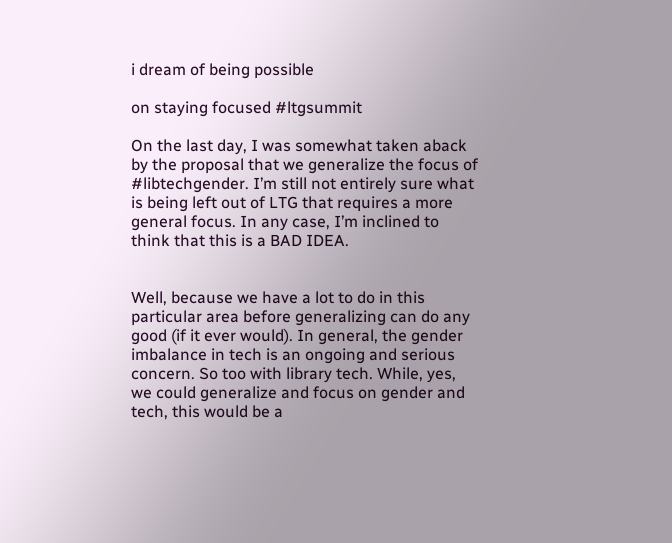i dream of being possible

on staying focused #ltgsummit

On the last day, I was somewhat taken aback by the proposal that we generalize the focus of #libtechgender. I’m still not entirely sure what is being left out of LTG that requires a more general focus. In any case, I’m inclined to think that this is a BAD IDEA.


Well, because we have a lot to do in this particular area before generalizing can do any good (if it ever would). In general, the gender imbalance in tech is an ongoing and serious concern. So too with library tech. While, yes, we could generalize and focus on gender and tech, this would be a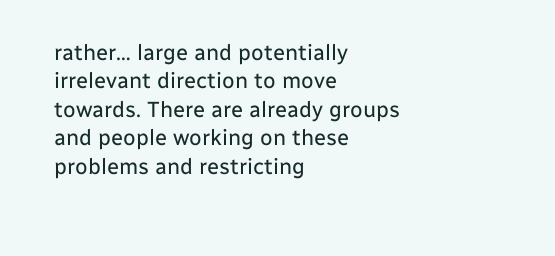rather… large and potentially irrelevant direction to move towards. There are already groups and people working on these problems and restricting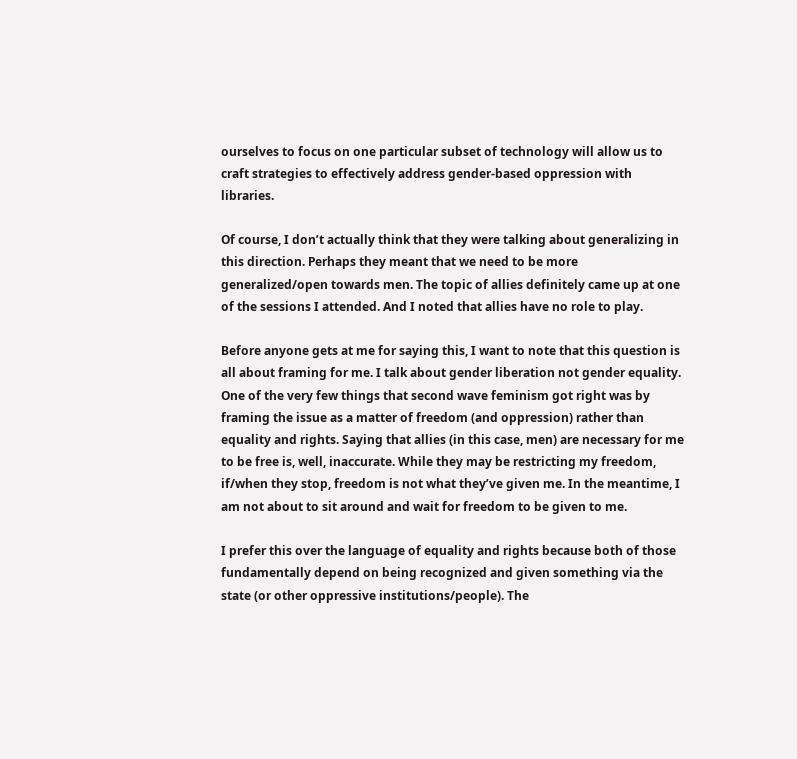ourselves to focus on one particular subset of technology will allow us to craft strategies to effectively address gender-based oppression with libraries.

Of course, I don’t actually think that they were talking about generalizing in this direction. Perhaps they meant that we need to be more generalized/open towards men. The topic of allies definitely came up at one of the sessions I attended. And I noted that allies have no role to play.

Before anyone gets at me for saying this, I want to note that this question is all about framing for me. I talk about gender liberation not gender equality. One of the very few things that second wave feminism got right was by framing the issue as a matter of freedom (and oppression) rather than equality and rights. Saying that allies (in this case, men) are necessary for me to be free is, well, inaccurate. While they may be restricting my freedom, if/when they stop, freedom is not what they’ve given me. In the meantime, I am not about to sit around and wait for freedom to be given to me.

I prefer this over the language of equality and rights because both of those fundamentally depend on being recognized and given something via the state (or other oppressive institutions/people). The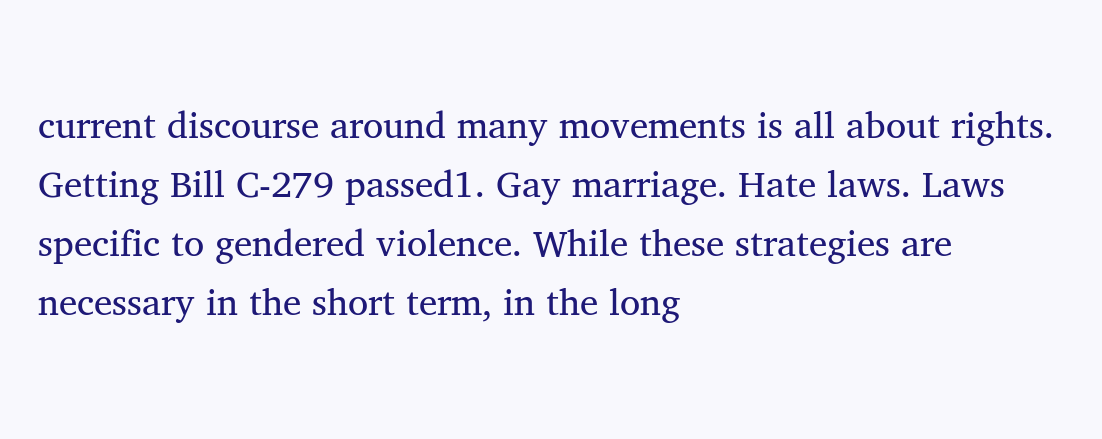current discourse around many movements is all about rights. Getting Bill C-279 passed1. Gay marriage. Hate laws. Laws specific to gendered violence. While these strategies are necessary in the short term, in the long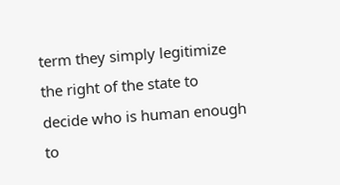term they simply legitimize the right of the state to decide who is human enough to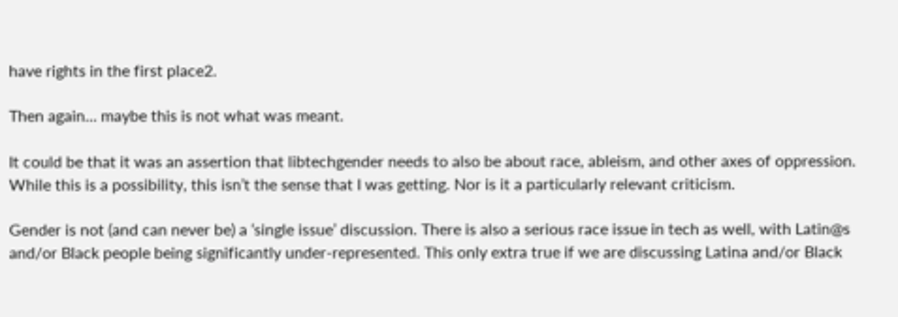have rights in the first place2.

Then again… maybe this is not what was meant.

It could be that it was an assertion that libtechgender needs to also be about race, ableism, and other axes of oppression. While this is a possibility, this isn’t the sense that I was getting. Nor is it a particularly relevant criticism.

Gender is not (and can never be) a ‘single issue’ discussion. There is also a serious race issue in tech as well, with Latin@s and/or Black people being significantly under-represented. This only extra true if we are discussing Latina and/or Black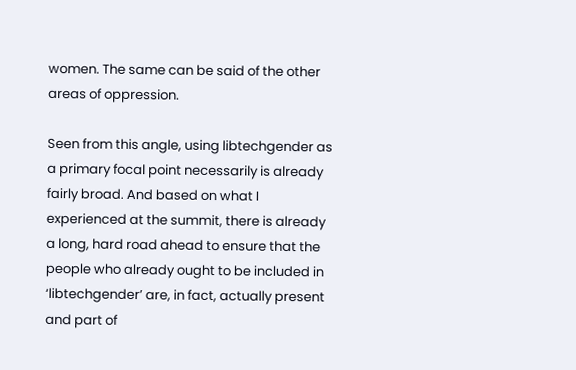women. The same can be said of the other areas of oppression.

Seen from this angle, using libtechgender as a primary focal point necessarily is already fairly broad. And based on what I experienced at the summit, there is already a long, hard road ahead to ensure that the people who already ought to be included in ‘libtechgender’ are, in fact, actually present and part of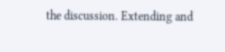the discussion. Extending and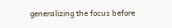generalizing the focus before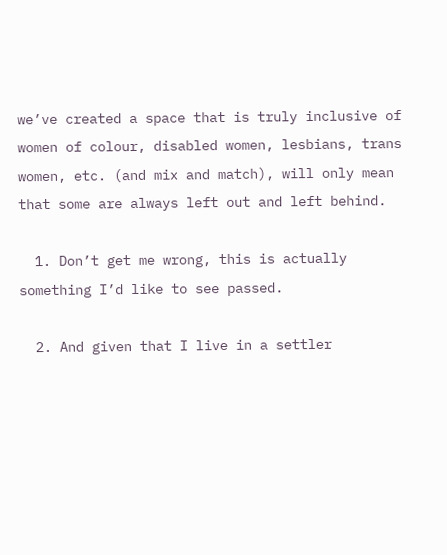we’ve created a space that is truly inclusive of women of colour, disabled women, lesbians, trans women, etc. (and mix and match), will only mean that some are always left out and left behind.

  1. Don’t get me wrong, this is actually something I’d like to see passed.

  2. And given that I live in a settler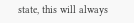state, this will always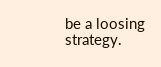be a loosing strategy.